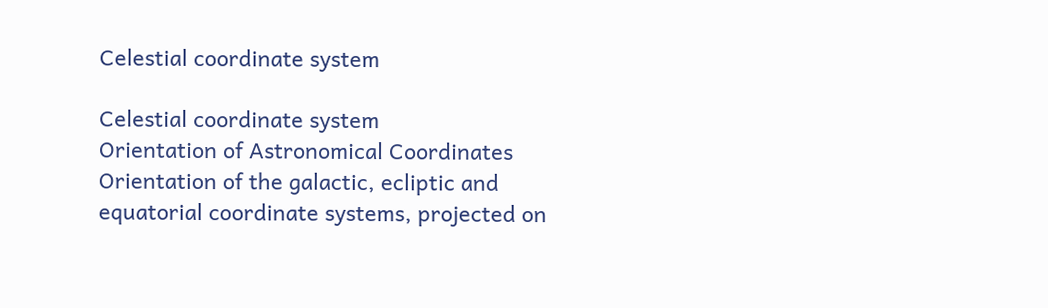Celestial coordinate system

Celestial coordinate system
Orientation of Astronomical Coordinates
Orientation of the galactic, ecliptic and equatorial coordinate systems, projected on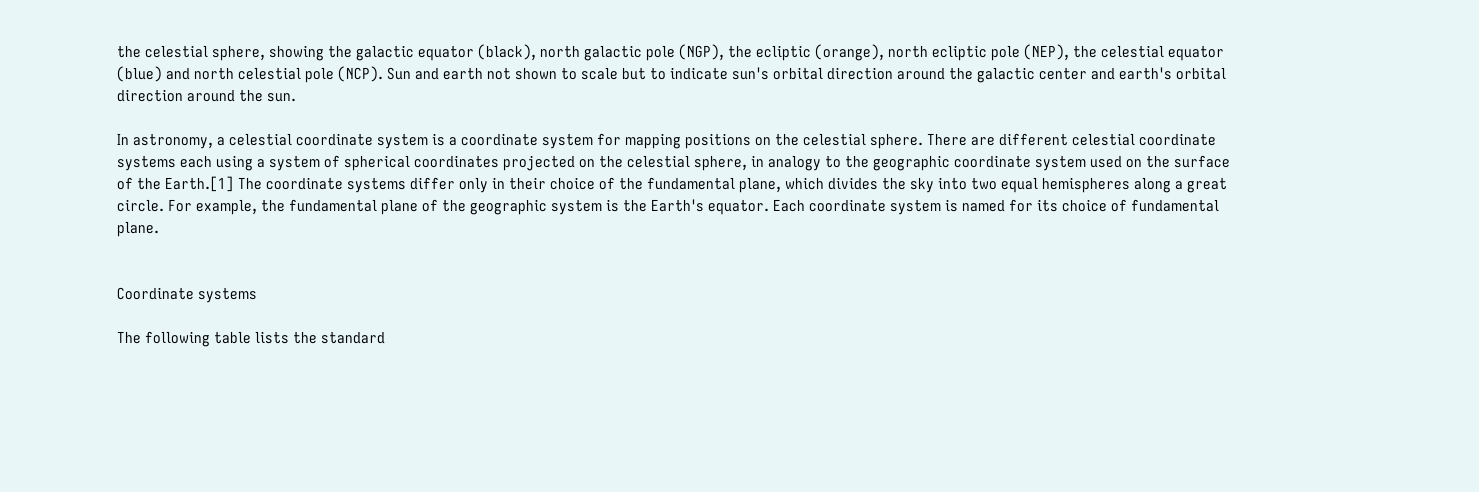the celestial sphere, showing the galactic equator (black), north galactic pole (NGP), the ecliptic (orange), north ecliptic pole (NEP), the celestial equator (blue) and north celestial pole (NCP). Sun and earth not shown to scale but to indicate sun's orbital direction around the galactic center and earth's orbital direction around the sun.

In astronomy, a celestial coordinate system is a coordinate system for mapping positions on the celestial sphere. There are different celestial coordinate systems each using a system of spherical coordinates projected on the celestial sphere, in analogy to the geographic coordinate system used on the surface of the Earth.[1] The coordinate systems differ only in their choice of the fundamental plane, which divides the sky into two equal hemispheres along a great circle. For example, the fundamental plane of the geographic system is the Earth's equator. Each coordinate system is named for its choice of fundamental plane.


Coordinate systems

The following table lists the standard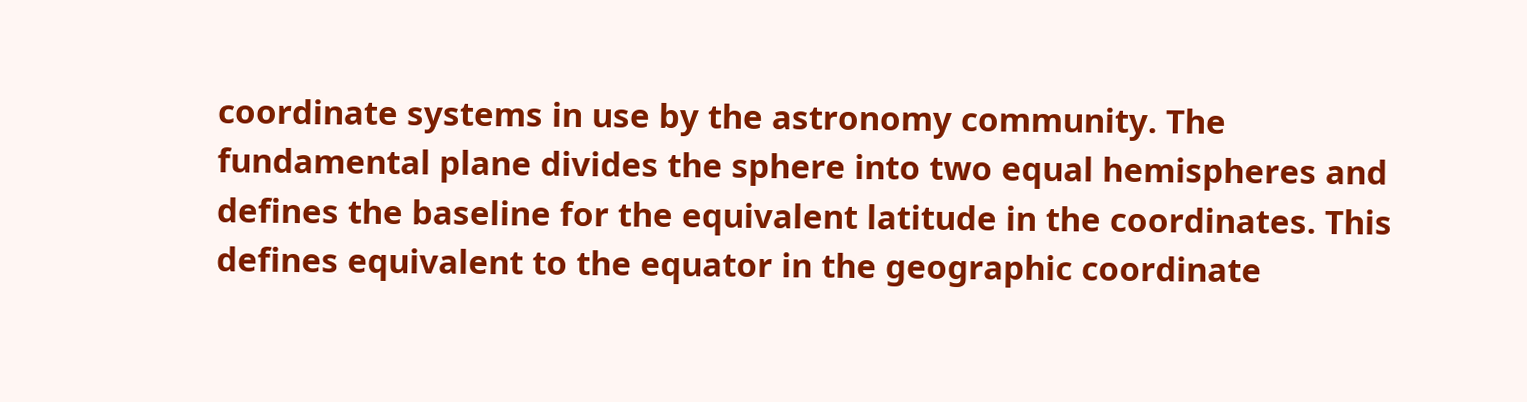coordinate systems in use by the astronomy community. The fundamental plane divides the sphere into two equal hemispheres and defines the baseline for the equivalent latitude in the coordinates. This defines equivalent to the equator in the geographic coordinate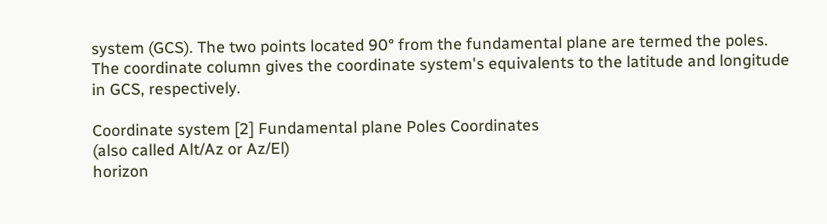system (GCS). The two points located 90° from the fundamental plane are termed the poles. The coordinate column gives the coordinate system's equivalents to the latitude and longitude in GCS, respectively.

Coordinate system [2] Fundamental plane Poles Coordinates
(also called Alt/Az or Az/El)
horizon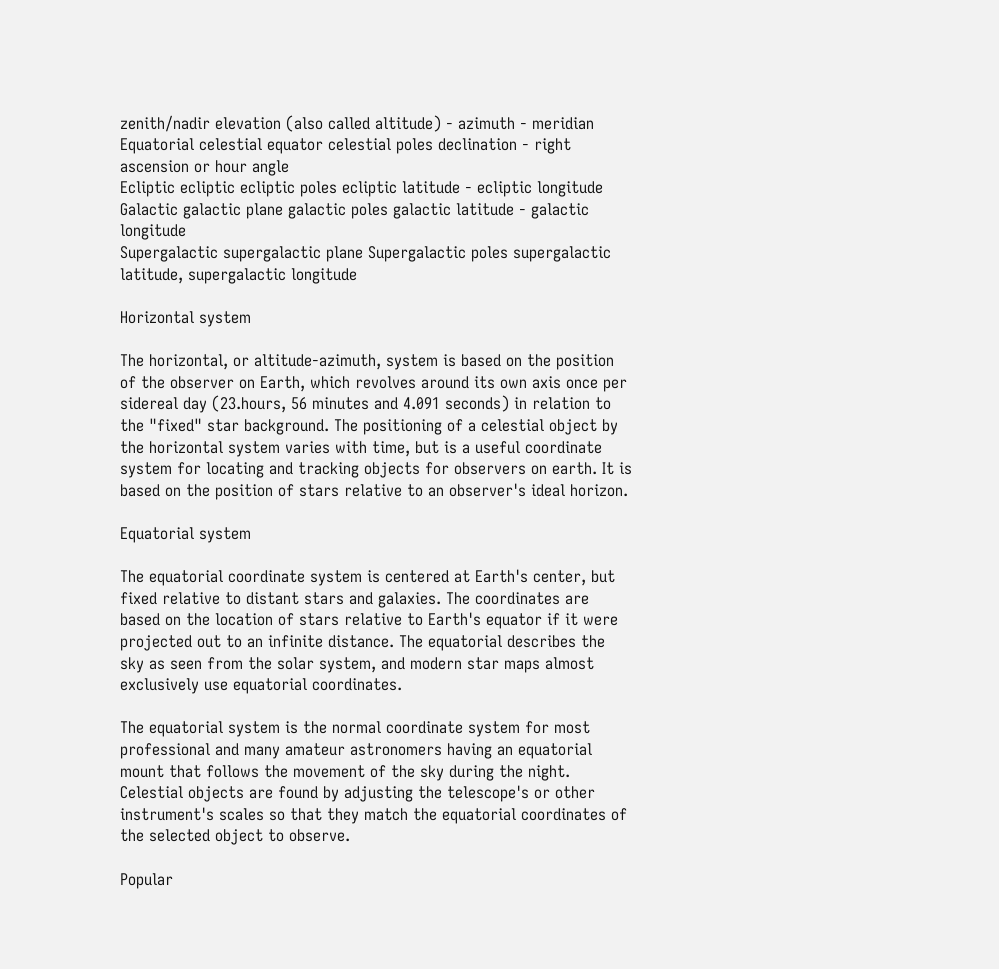zenith/nadir elevation (also called altitude) - azimuth - meridian
Equatorial celestial equator celestial poles declination - right ascension or hour angle
Ecliptic ecliptic ecliptic poles ecliptic latitude - ecliptic longitude
Galactic galactic plane galactic poles galactic latitude - galactic longitude
Supergalactic supergalactic plane Supergalactic poles supergalactic latitude, supergalactic longitude

Horizontal system

The horizontal, or altitude-azimuth, system is based on the position of the observer on Earth, which revolves around its own axis once per sidereal day (23.hours, 56 minutes and 4.091 seconds) in relation to the "fixed" star background. The positioning of a celestial object by the horizontal system varies with time, but is a useful coordinate system for locating and tracking objects for observers on earth. It is based on the position of stars relative to an observer's ideal horizon.

Equatorial system

The equatorial coordinate system is centered at Earth's center, but fixed relative to distant stars and galaxies. The coordinates are based on the location of stars relative to Earth's equator if it were projected out to an infinite distance. The equatorial describes the sky as seen from the solar system, and modern star maps almost exclusively use equatorial coordinates.

The equatorial system is the normal coordinate system for most professional and many amateur astronomers having an equatorial mount that follows the movement of the sky during the night. Celestial objects are found by adjusting the telescope's or other instrument's scales so that they match the equatorial coordinates of the selected object to observe.

Popular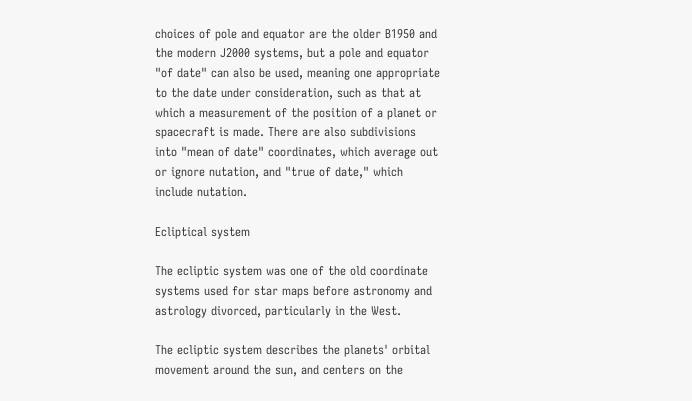choices of pole and equator are the older B1950 and the modern J2000 systems, but a pole and equator "of date" can also be used, meaning one appropriate to the date under consideration, such as that at which a measurement of the position of a planet or spacecraft is made. There are also subdivisions into "mean of date" coordinates, which average out or ignore nutation, and "true of date," which include nutation.

Ecliptical system

The ecliptic system was one of the old coordinate systems used for star maps before astronomy and astrology divorced, particularly in the West.

The ecliptic system describes the planets' orbital movement around the sun, and centers on the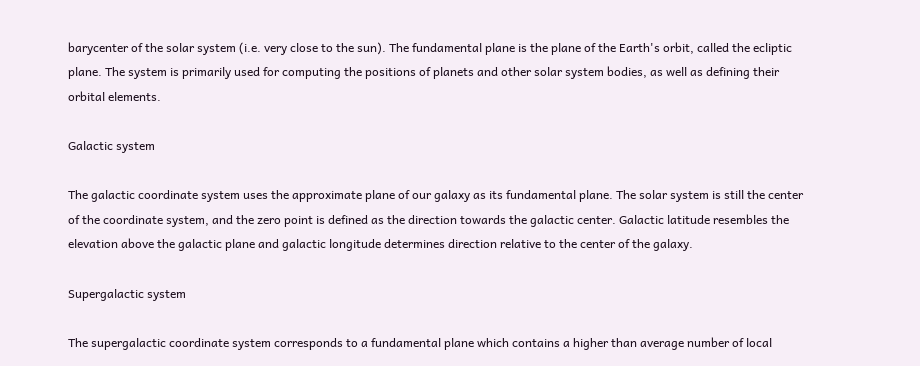barycenter of the solar system (i.e. very close to the sun). The fundamental plane is the plane of the Earth's orbit, called the ecliptic plane. The system is primarily used for computing the positions of planets and other solar system bodies, as well as defining their orbital elements.

Galactic system

The galactic coordinate system uses the approximate plane of our galaxy as its fundamental plane. The solar system is still the center of the coordinate system, and the zero point is defined as the direction towards the galactic center. Galactic latitude resembles the elevation above the galactic plane and galactic longitude determines direction relative to the center of the galaxy.

Supergalactic system

The supergalactic coordinate system corresponds to a fundamental plane which contains a higher than average number of local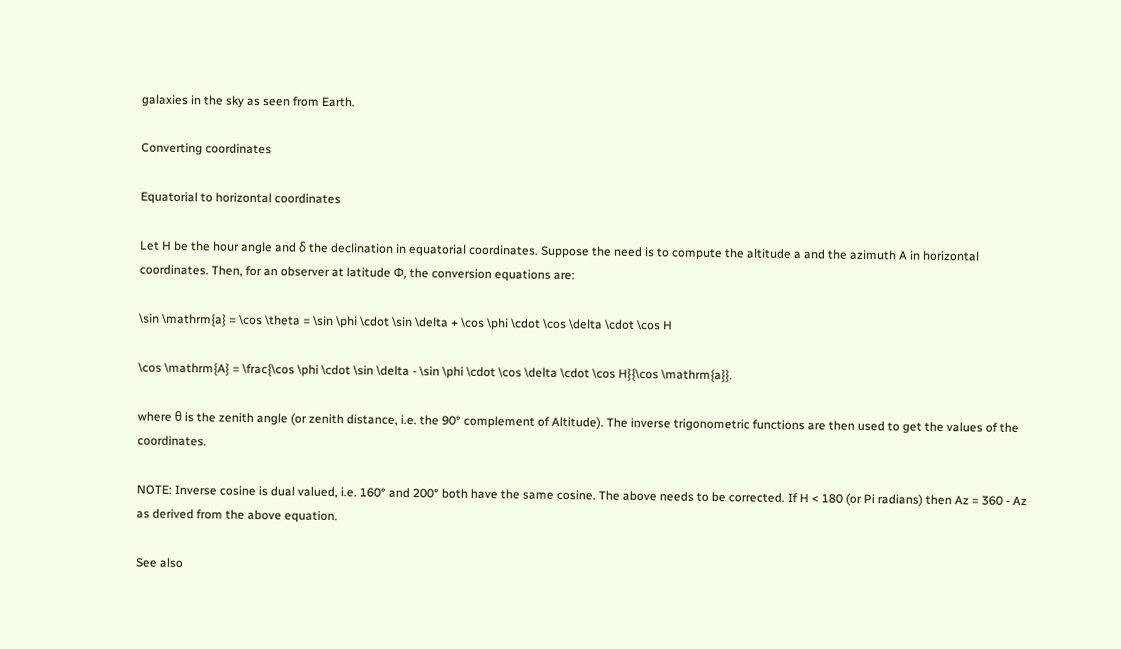galaxies in the sky as seen from Earth.

Converting coordinates

Equatorial to horizontal coordinates

Let H be the hour angle and δ the declination in equatorial coordinates. Suppose the need is to compute the altitude a and the azimuth A in horizontal coordinates. Then, for an observer at latitude Φ, the conversion equations are:

\sin \mathrm{a} = \cos \theta = \sin \phi \cdot \sin \delta + \cos \phi \cdot \cos \delta \cdot \cos H

\cos \mathrm{A} = \frac{\cos \phi \cdot \sin \delta - \sin \phi \cdot \cos \delta \cdot \cos H}{\cos \mathrm{a}}.

where θ is the zenith angle (or zenith distance, i.e. the 90° complement of Altitude). The inverse trigonometric functions are then used to get the values of the coordinates.

NOTE: Inverse cosine is dual valued, i.e. 160° and 200° both have the same cosine. The above needs to be corrected. If H < 180 (or Pi radians) then Az = 360 - Az as derived from the above equation.

See also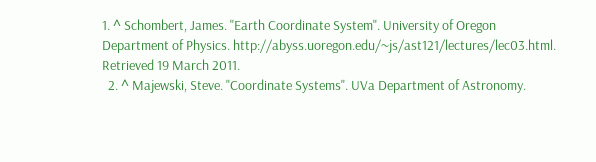1. ^ Schombert, James. "Earth Coordinate System". University of Oregon Department of Physics. http://abyss.uoregon.edu/~js/ast121/lectures/lec03.html. Retrieved 19 March 2011.
  2. ^ Majewski, Steve. "Coordinate Systems". UVa Department of Astronomy.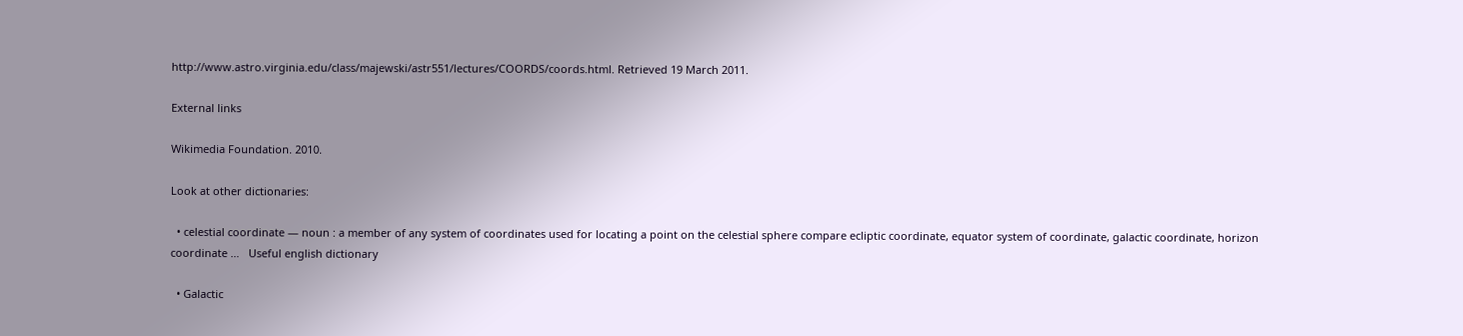http://www.astro.virginia.edu/class/majewski/astr551/lectures/COORDS/coords.html. Retrieved 19 March 2011.

External links

Wikimedia Foundation. 2010.

Look at other dictionaries:

  • celestial coordinate — noun : a member of any system of coordinates used for locating a point on the celestial sphere compare ecliptic coordinate, equator system of coordinate, galactic coordinate, horizon coordinate …   Useful english dictionary

  • Galactic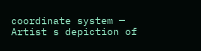coordinate system — Artist s depiction of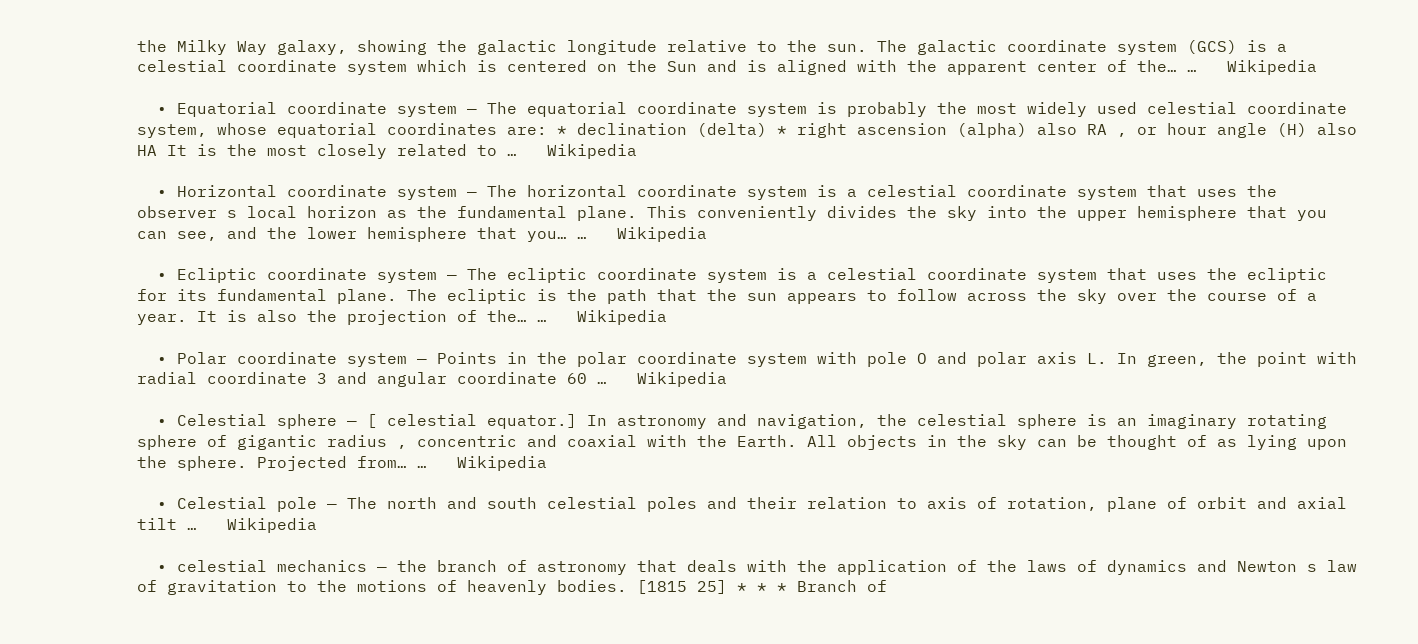the Milky Way galaxy, showing the galactic longitude relative to the sun. The galactic coordinate system (GCS) is a celestial coordinate system which is centered on the Sun and is aligned with the apparent center of the… …   Wikipedia

  • Equatorial coordinate system — The equatorial coordinate system is probably the most widely used celestial coordinate system, whose equatorial coordinates are: * declination (delta) * right ascension (alpha) also RA , or hour angle (H) also HA It is the most closely related to …   Wikipedia

  • Horizontal coordinate system — The horizontal coordinate system is a celestial coordinate system that uses the observer s local horizon as the fundamental plane. This conveniently divides the sky into the upper hemisphere that you can see, and the lower hemisphere that you… …   Wikipedia

  • Ecliptic coordinate system — The ecliptic coordinate system is a celestial coordinate system that uses the ecliptic for its fundamental plane. The ecliptic is the path that the sun appears to follow across the sky over the course of a year. It is also the projection of the… …   Wikipedia

  • Polar coordinate system — Points in the polar coordinate system with pole O and polar axis L. In green, the point with radial coordinate 3 and angular coordinate 60 …   Wikipedia

  • Celestial sphere — [ celestial equator.] In astronomy and navigation, the celestial sphere is an imaginary rotating sphere of gigantic radius , concentric and coaxial with the Earth. All objects in the sky can be thought of as lying upon the sphere. Projected from… …   Wikipedia

  • Celestial pole — The north and south celestial poles and their relation to axis of rotation, plane of orbit and axial tilt …   Wikipedia

  • celestial mechanics — the branch of astronomy that deals with the application of the laws of dynamics and Newton s law of gravitation to the motions of heavenly bodies. [1815 25] * * * Branch of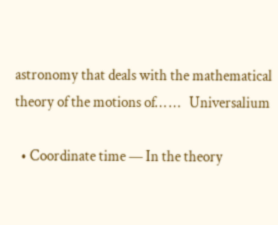astronomy that deals with the mathematical theory of the motions of… …   Universalium

  • Coordinate time — In the theory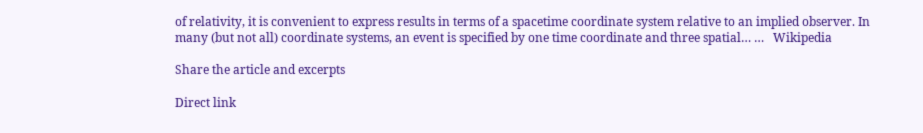of relativity, it is convenient to express results in terms of a spacetime coordinate system relative to an implied observer. In many (but not all) coordinate systems, an event is specified by one time coordinate and three spatial… …   Wikipedia

Share the article and excerpts

Direct link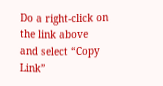Do a right-click on the link above
and select “Copy Link”